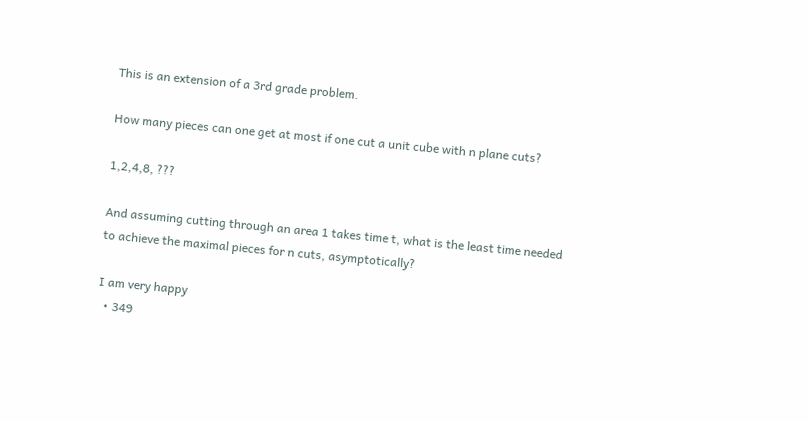This is an extension of a 3rd grade problem.

How many pieces can one get at most if one cut a unit cube with n plane cuts?

1,2,4,8, ???

And assuming cutting through an area 1 takes time t, what is the least time needed to achieve the maximal pieces for n cuts, asymptotically?

I am very happy
  • 349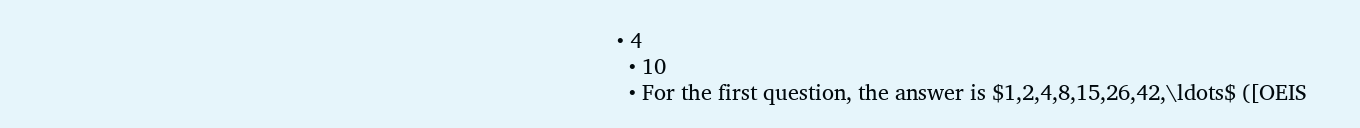• 4
  • 10
  • For the first question, the answer is $1,2,4,8,15,26,42,\ldots$ ([OEIS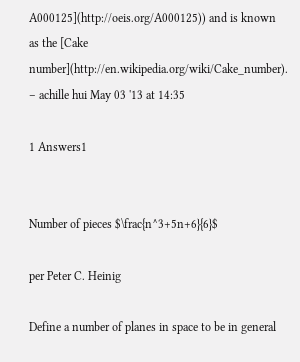A000125](http://oeis.org/A000125)) and is known as the [Cake number](http://en.wikipedia.org/wiki/Cake_number). – achille hui May 03 '13 at 14:35

1 Answers1


Number of pieces $\frac{n^3+5n+6}{6}$

per Peter C. Heinig

Define a number of planes in space to be in general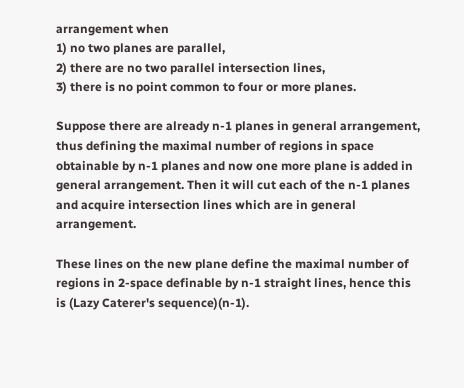arrangement when
1) no two planes are parallel,
2) there are no two parallel intersection lines,
3) there is no point common to four or more planes.

Suppose there are already n-1 planes in general arrangement, thus defining the maximal number of regions in space obtainable by n-1 planes and now one more plane is added in general arrangement. Then it will cut each of the n-1 planes and acquire intersection lines which are in general arrangement.

These lines on the new plane define the maximal number of regions in 2-space definable by n-1 straight lines, hence this is (Lazy Caterer's sequence)(n-1).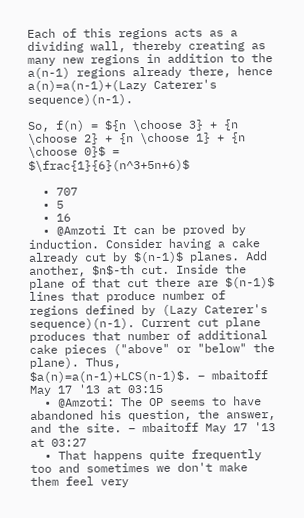Each of this regions acts as a dividing wall, thereby creating as many new regions in addition to the a(n-1) regions already there, hence a(n)=a(n-1)+(Lazy Caterer's sequence)(n-1).

So, f(n) = ${n \choose 3} + {n \choose 2} + {n \choose 1} + {n \choose 0}$ = $\frac{1}{6}(n^3+5n+6)$

  • 707
  • 5
  • 16
  • @Amzoti It can be proved by induction. Consider having a cake already cut by $(n-1)$ planes. Add another, $n$-th cut. Inside the plane of that cut there are $(n-1)$ lines that produce number of regions defined by (Lazy Caterer's sequence)(n-1). Current cut plane produces that number of additional cake pieces ("above" or "below" the plane). Thus, $a(n)=a(n-1)+LCS(n-1)$. – mbaitoff May 17 '13 at 03:15
  • @Amzoti: The OP seems to have abandoned his question, the answer, and the site. – mbaitoff May 17 '13 at 03:27
  • That happens quite frequently too and sometimes we don't make them feel very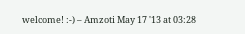welcome! :-) – Amzoti May 17 '13 at 03:28